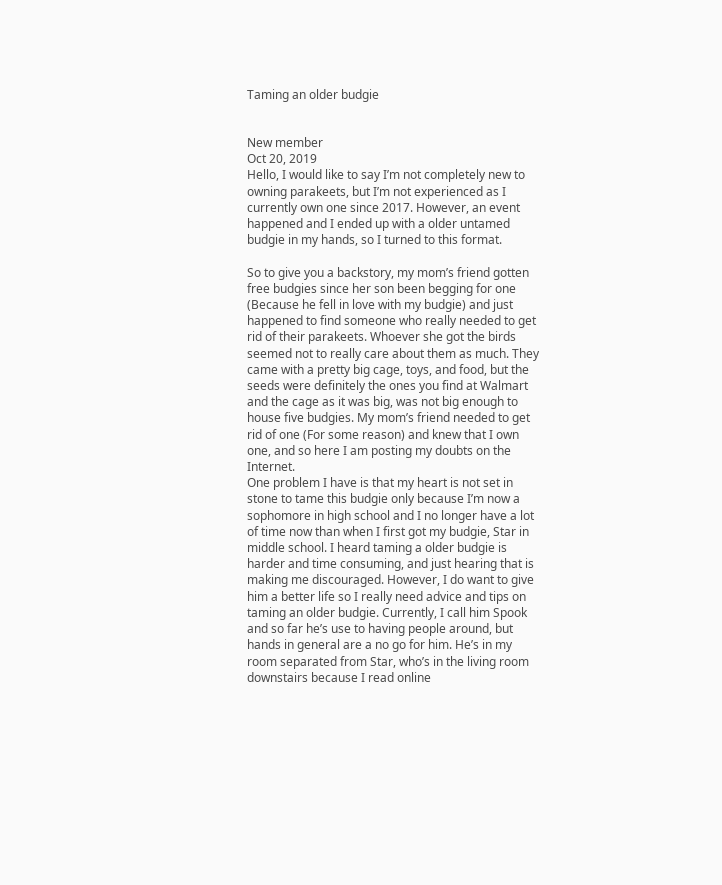Taming an older budgie


New member
Oct 20, 2019
Hello, I would like to say I’m not completely new to owning parakeets, but I’m not experienced as I currently own one since 2017. However, an event happened and I ended up with a older untamed budgie in my hands, so I turned to this format.

So to give you a backstory, my mom’s friend gotten free budgies since her son been begging for one (Because he fell in love with my budgie) and just happened to find someone who really needed to get rid of their parakeets. Whoever she got the birds seemed not to really care about them as much. They came with a pretty big cage, toys, and food, but the seeds were definitely the ones you find at Walmart and the cage as it was big, was not big enough to house five budgies. My mom’s friend needed to get rid of one (For some reason) and knew that I own one, and so here I am posting my doubts on the Internet.
One problem I have is that my heart is not set in stone to tame this budgie only because I’m now a sophomore in high school and I no longer have a lot of time now than when I first got my budgie, Star in middle school. I heard taming a older budgie is harder and time consuming, and just hearing that is making me discouraged. However, I do want to give him a better life so I really need advice and tips on taming an older budgie. Currently, I call him Spook and so far he’s use to having people around, but hands in general are a no go for him. He’s in my room separated from Star, who’s in the living room downstairs because I read online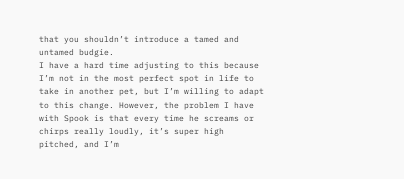that you shouldn’t introduce a tamed and untamed budgie.
I have a hard time adjusting to this because I’m not in the most perfect spot in life to take in another pet, but I’m willing to adapt to this change. However, the problem I have with Spook is that every time he screams or chirps really loudly, it’s super high pitched, and I’m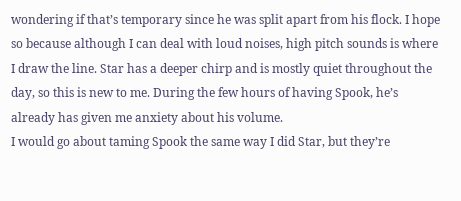wondering if that’s temporary since he was split apart from his flock. I hope so because although I can deal with loud noises, high pitch sounds is where I draw the line. Star has a deeper chirp and is mostly quiet throughout the day, so this is new to me. During the few hours of having Spook, he’s already has given me anxiety about his volume.
I would go about taming Spook the same way I did Star, but they’re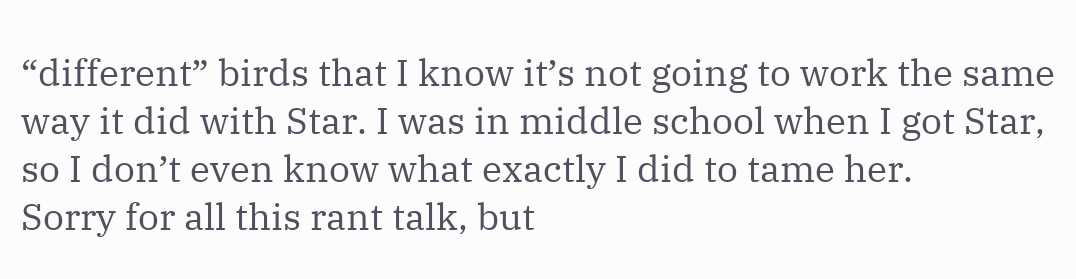“different” birds that I know it’s not going to work the same way it did with Star. I was in middle school when I got Star, so I don’t even know what exactly I did to tame her.
Sorry for all this rant talk, but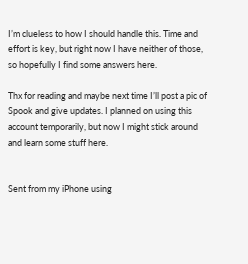I’m clueless to how I should handle this. Time and effort is key, but right now I have neither of those, so hopefully I find some answers here.

Thx for reading and maybe next time I’ll post a pic of Spook and give updates. I planned on using this account temporarily, but now I might stick around and learn some stuff here.


Sent from my iPhone using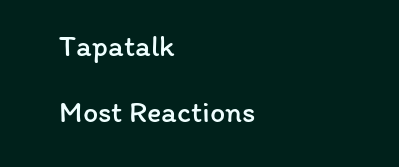Tapatalk

Most Reactions